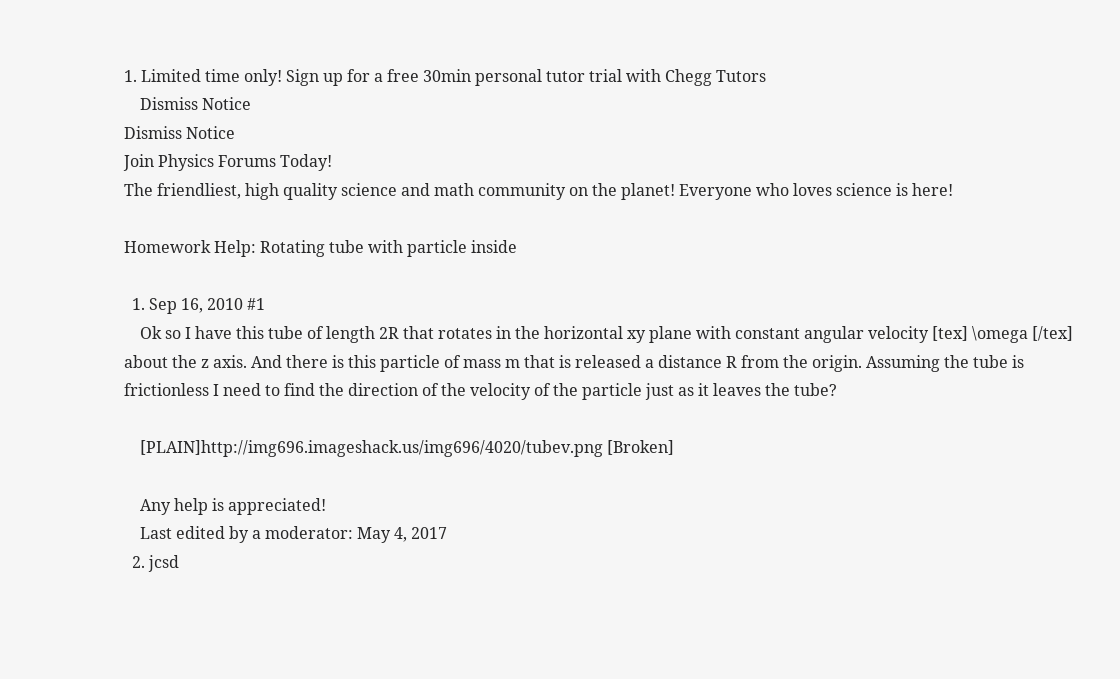1. Limited time only! Sign up for a free 30min personal tutor trial with Chegg Tutors
    Dismiss Notice
Dismiss Notice
Join Physics Forums Today!
The friendliest, high quality science and math community on the planet! Everyone who loves science is here!

Homework Help: Rotating tube with particle inside

  1. Sep 16, 2010 #1
    Ok so I have this tube of length 2R that rotates in the horizontal xy plane with constant angular velocity [tex] \omega [/tex] about the z axis. And there is this particle of mass m that is released a distance R from the origin. Assuming the tube is frictionless I need to find the direction of the velocity of the particle just as it leaves the tube?

    [PLAIN]http://img696.imageshack.us/img696/4020/tubev.png [Broken]

    Any help is appreciated!
    Last edited by a moderator: May 4, 2017
  2. jcsd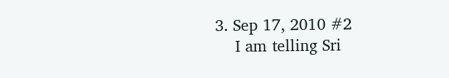3. Sep 17, 2010 #2
    I am telling Sri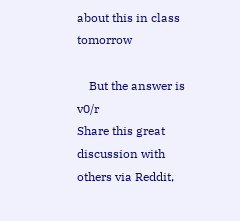about this in class tomorrow

    But the answer is v0/r
Share this great discussion with others via Reddit,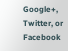Google+, Twitter, or Facebook